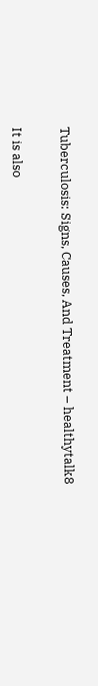Tuberculosis: Signs, Causes, And Treatment – healthytalk8


It is also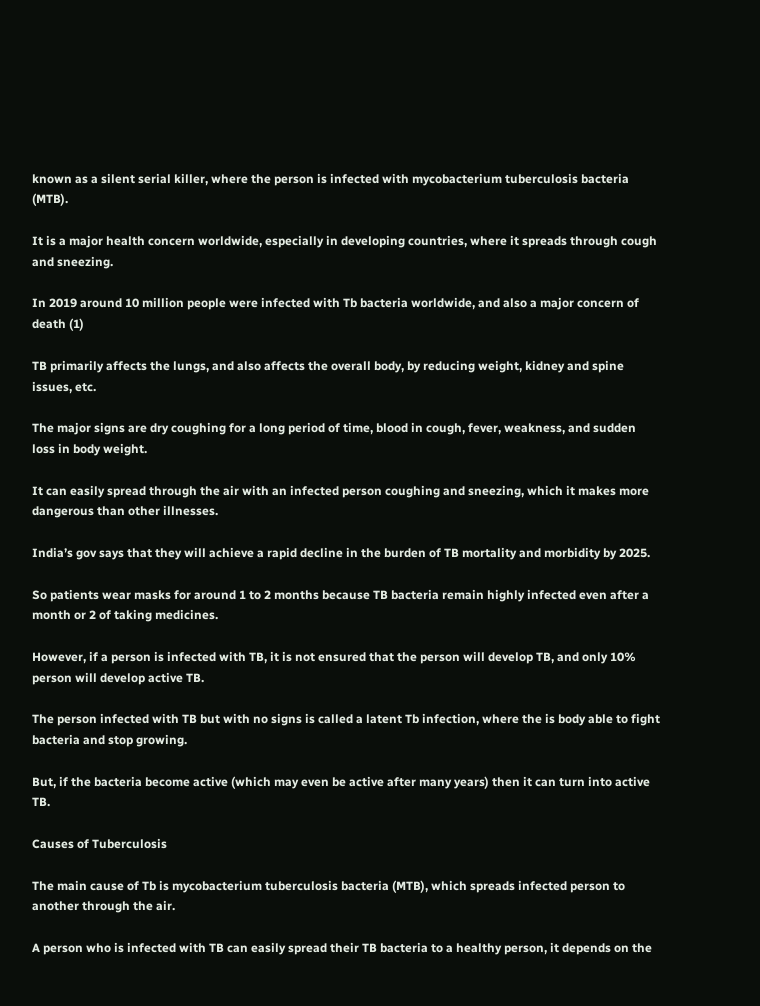known as a silent serial killer, where the person is infected with mycobacterium tuberculosis bacteria (MTB).

It is a major health concern worldwide, especially in developing countries, where it spreads through cough and sneezing.

In 2019 around 10 million people were infected with Tb bacteria worldwide, and also a major concern of death (1)

TB primarily affects the lungs, and also affects the overall body, by reducing weight, kidney and spine issues, etc.

The major signs are dry coughing for a long period of time, blood in cough, fever, weakness, and sudden loss in body weight.

It can easily spread through the air with an infected person coughing and sneezing, which it makes more dangerous than other illnesses.

India’s gov says that they will achieve a rapid decline in the burden of TB mortality and morbidity by 2025.

So patients wear masks for around 1 to 2 months because TB bacteria remain highly infected even after a month or 2 of taking medicines.

However, if a person is infected with TB, it is not ensured that the person will develop TB, and only 10% person will develop active TB.

The person infected with TB but with no signs is called a latent Tb infection, where the is body able to fight bacteria and stop growing.

But, if the bacteria become active (which may even be active after many years) then it can turn into active TB.

Causes of Tuberculosis

The main cause of Tb is mycobacterium tuberculosis bacteria (MTB), which spreads infected person to another through the air.

A person who is infected with TB can easily spread their TB bacteria to a healthy person, it depends on the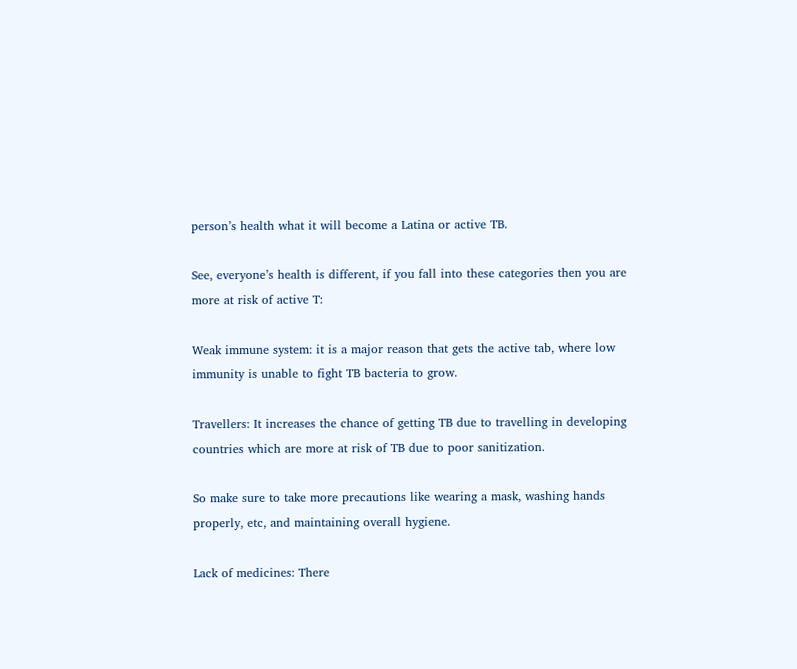person’s health what it will become a Latina or active TB.

See, everyone’s health is different, if you fall into these categories then you are more at risk of active T:

Weak immune system: it is a major reason that gets the active tab, where low immunity is unable to fight TB bacteria to grow.

Travellers: It increases the chance of getting TB due to travelling in developing countries which are more at risk of TB due to poor sanitization.

So make sure to take more precautions like wearing a mask, washing hands properly, etc, and maintaining overall hygiene.

Lack of medicines: There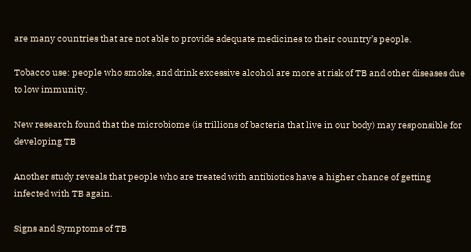are many countries that are not able to provide adequate medicines to their country’s people.

Tobacco use: people who smoke, and drink excessive alcohol are more at risk of TB and other diseases due to low immunity.

New research found that the microbiome (is trillions of bacteria that live in our body) may responsible for developing TB

Another study reveals that people who are treated with antibiotics have a higher chance of getting infected with TB again.

Signs and Symptoms of TB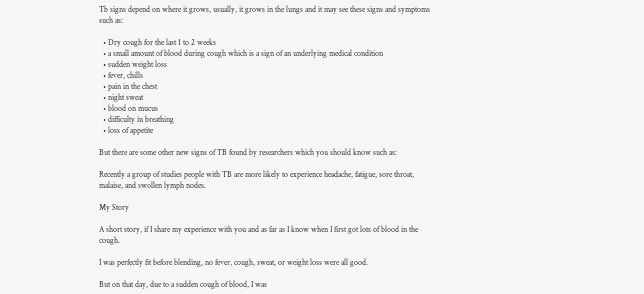Tb signs depend on where it grows, usually, it grows in the lungs and it may see these signs and symptoms such as:

  • Dry cough for the last 1 to 2 weeks
  • a small amount of blood during cough which is a sign of an underlying medical condition
  • sudden weight loss
  • fever, chills
  • pain in the chest
  • night sweat
  • blood on mucus
  • difficulty in breathing
  • loss of appetite

But there are some other new signs of TB found by researchers which you should know such as:

Recently a group of studies people with TB are more likely to experience headache, fatigue, sore throat, malaise, and swollen lymph nodes.

My Story

A short story, if I share my experience with you and as far as I know when I first got lots of blood in the cough.

I was perfectly fit before blending, no fever, cough, sweat, or weight loss were all good.

But on that day, due to a sudden cough of blood, I was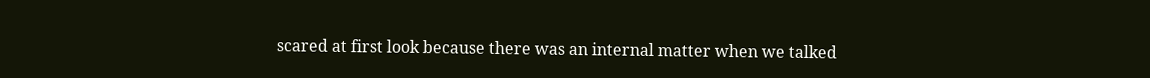scared at first look because there was an internal matter when we talked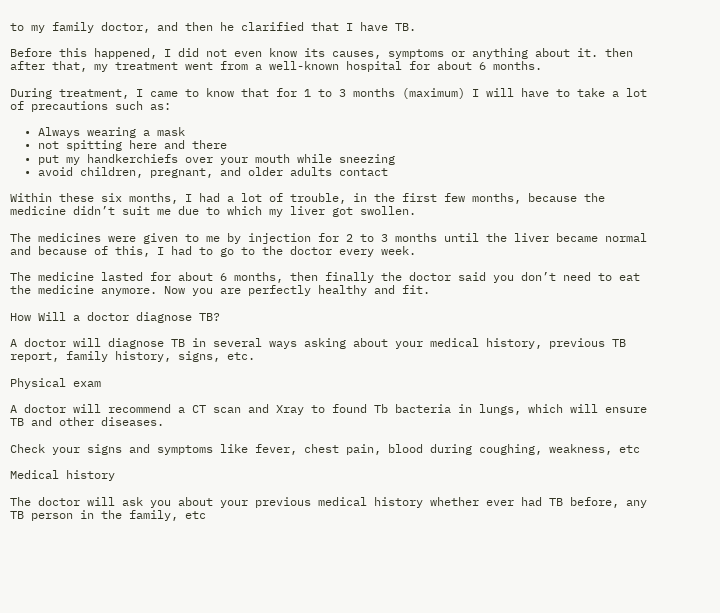to my family doctor, and then he clarified that I have TB.

Before this happened, I did not even know its causes, symptoms or anything about it. then after that, my treatment went from a well-known hospital for about 6 months.

During treatment, I came to know that for 1 to 3 months (maximum) I will have to take a lot of precautions such as:

  • Always wearing a mask
  • not spitting here and there
  • put my handkerchiefs over your mouth while sneezing
  • avoid children, pregnant, and older adults contact

Within these six months, I had a lot of trouble, in the first few months, because the medicine didn’t suit me due to which my liver got swollen.

The medicines were given to me by injection for 2 to 3 months until the liver became normal and because of this, I had to go to the doctor every week.

The medicine lasted for about 6 months, then finally the doctor said you don’t need to eat the medicine anymore. Now you are perfectly healthy and fit.

How Will a doctor diagnose TB?

A doctor will diagnose TB in several ways asking about your medical history, previous TB report, family history, signs, etc.

Physical exam

A doctor will recommend a CT scan and Xray to found Tb bacteria in lungs, which will ensure TB and other diseases.

Check your signs and symptoms like fever, chest pain, blood during coughing, weakness, etc

Medical history

The doctor will ask you about your previous medical history whether ever had TB before, any TB person in the family, etc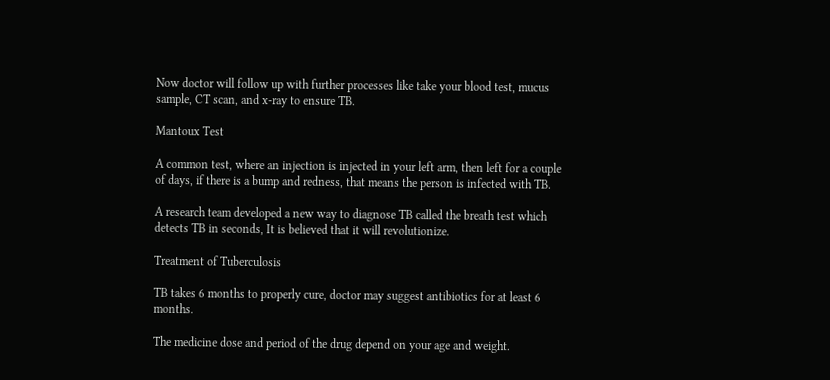Now doctor will follow up with further processes like take your blood test, mucus sample, CT scan, and x-ray to ensure TB.

Mantoux Test

A common test, where an injection is injected in your left arm, then left for a couple of days, if there is a bump and redness, that means the person is infected with TB.

A research team developed a new way to diagnose TB called the breath test which detects TB in seconds, It is believed that it will revolutionize.

Treatment of Tuberculosis

TB takes 6 months to properly cure, doctor may suggest antibiotics for at least 6 months.

The medicine dose and period of the drug depend on your age and weight.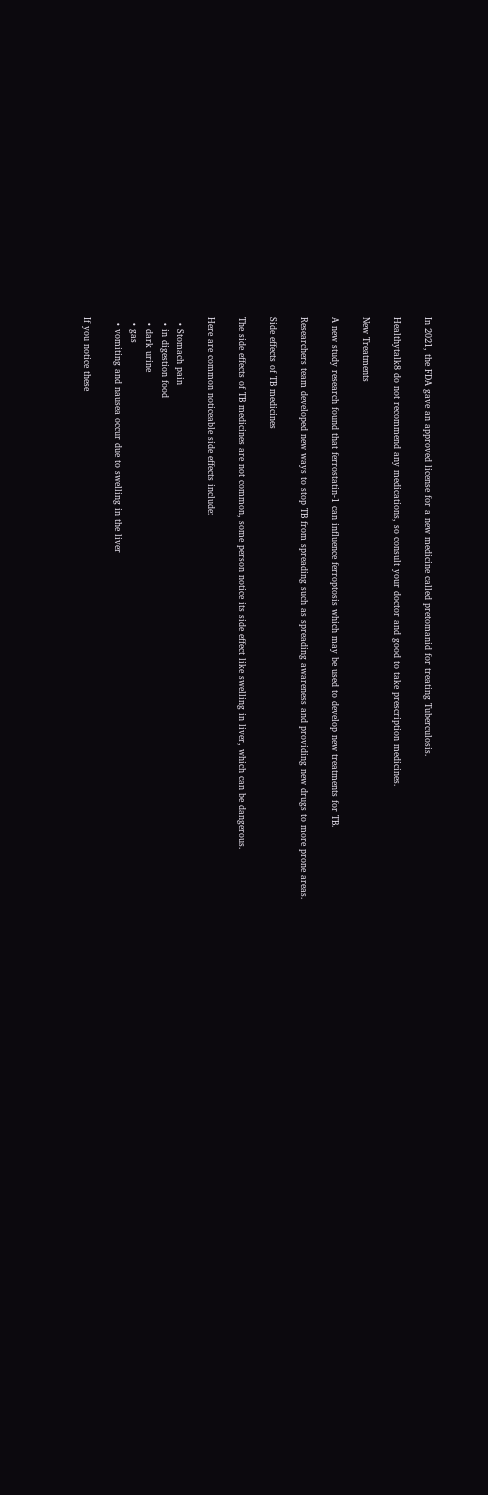In 2021, the FDA gave an approved license for a new medicine called pretomanid for treating Tuberculosis.

Healthytalk8 do not recommend any medications, so consult your doctor and good to take prescription medicines.

New Treatments

A new study research found that ferrostatin-1 can influence ferroptosis which may be used to develop new treatments for TB.

Researchers team developed new ways to stop TB from spreading such as spreading awareness and providing new drugs to more prone areas.

Side effects of TB medicines

The side effects of TB medicines are not common, some person notice its side effect like swelling in liver, which can be dangerous.

Here are common noticeable side effects include:

  • Stomach pain
  • in digestion food
  • dark urine
  • gas
  • vomiting and nausea occur due to swelling in the liver

If you notice these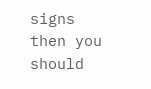signs then you should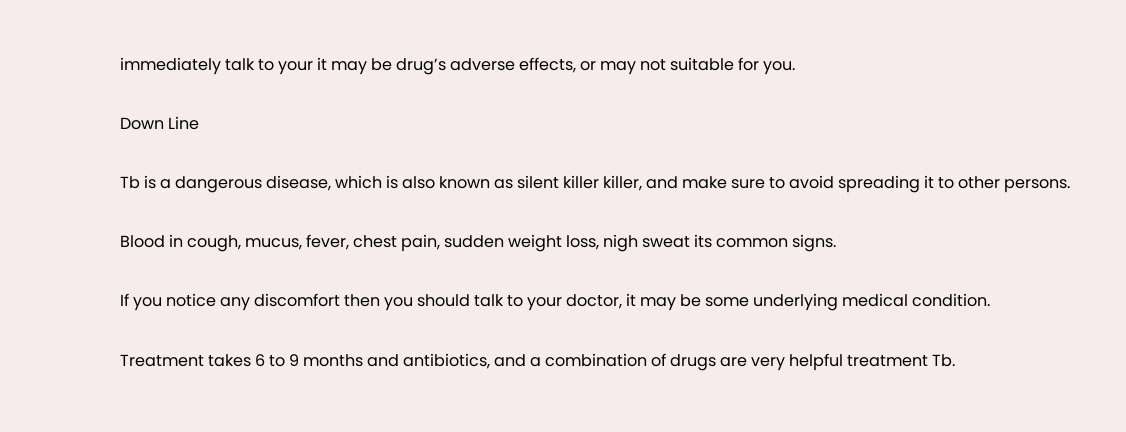immediately talk to your it may be drug’s adverse effects, or may not suitable for you.

Down Line

Tb is a dangerous disease, which is also known as silent killer killer, and make sure to avoid spreading it to other persons.

Blood in cough, mucus, fever, chest pain, sudden weight loss, nigh sweat its common signs.

If you notice any discomfort then you should talk to your doctor, it may be some underlying medical condition.

Treatment takes 6 to 9 months and antibiotics, and a combination of drugs are very helpful treatment Tb.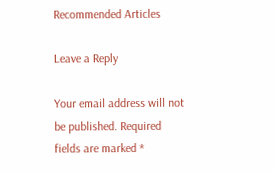Recommended Articles

Leave a Reply

Your email address will not be published. Required fields are marked *